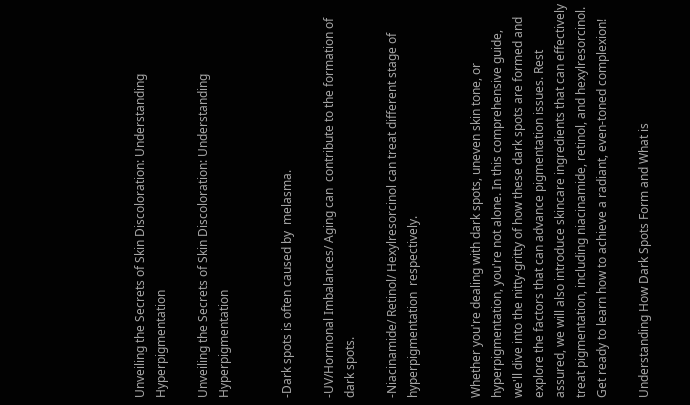Unveiling the Secrets of Skin Discoloration: Understanding Hyperpigmentation

Unveiling the Secrets of Skin Discoloration: Understanding Hyperpigmentation


-Dark spots is often caused by  melasma.

-UV/Hormonal Imbalances/ Aging can  contribute to the formation of dark spots.

-Niacinamide/ Retinol/ Hexylresorcinol can treat different stage of hyperpigmentation  respectively.


Whether you're dealing with dark spots, uneven skin tone, or hyperpigmentation, you're not alone. In this comprehensive guide, we'll dive into the nitty-gritty of how these dark spots are formed and explore the factors that can advance pigmentation issues. Rest assured, we will also introduce skincare ingredients that can effectively treat pigmentation, including niacinamide, retinol, and hexylresorcinol. Get ready to learn how to achieve a radiant, even-toned complexion!

Understanding How Dark Spots Form and What is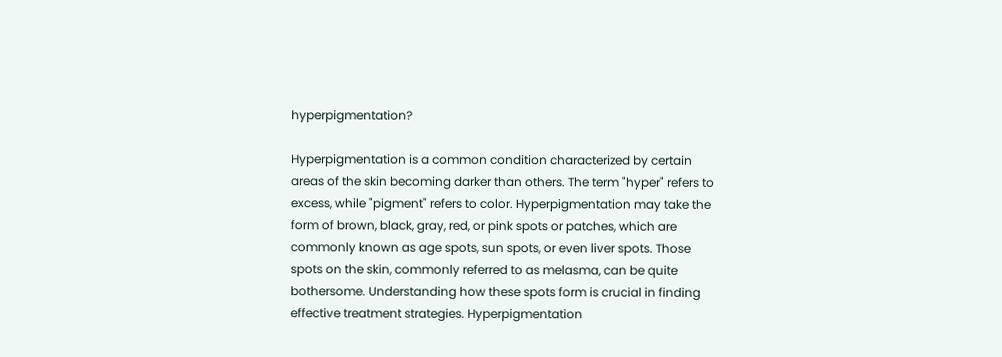hyperpigmentation?

Hyperpigmentation is a common condition characterized by certain areas of the skin becoming darker than others. The term "hyper" refers to excess, while "pigment" refers to color. Hyperpigmentation may take the form of brown, black, gray, red, or pink spots or patches, which are commonly known as age spots, sun spots, or even liver spots. Those spots on the skin, commonly referred to as melasma, can be quite bothersome. Understanding how these spots form is crucial in finding effective treatment strategies. Hyperpigmentation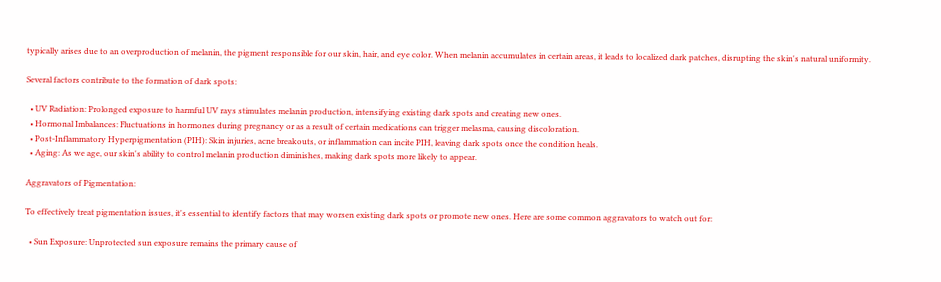typically arises due to an overproduction of melanin, the pigment responsible for our skin, hair, and eye color. When melanin accumulates in certain areas, it leads to localized dark patches, disrupting the skin's natural uniformity.

Several factors contribute to the formation of dark spots:

  • UV Radiation: Prolonged exposure to harmful UV rays stimulates melanin production, intensifying existing dark spots and creating new ones.
  • Hormonal Imbalances: Fluctuations in hormones during pregnancy or as a result of certain medications can trigger melasma, causing discoloration.
  • Post-Inflammatory Hyperpigmentation (PIH): Skin injuries, acne breakouts, or inflammation can incite PIH, leaving dark spots once the condition heals.
  • Aging: As we age, our skin's ability to control melanin production diminishes, making dark spots more likely to appear.

Aggravators of Pigmentation:

To effectively treat pigmentation issues, it's essential to identify factors that may worsen existing dark spots or promote new ones. Here are some common aggravators to watch out for:

  • Sun Exposure: Unprotected sun exposure remains the primary cause of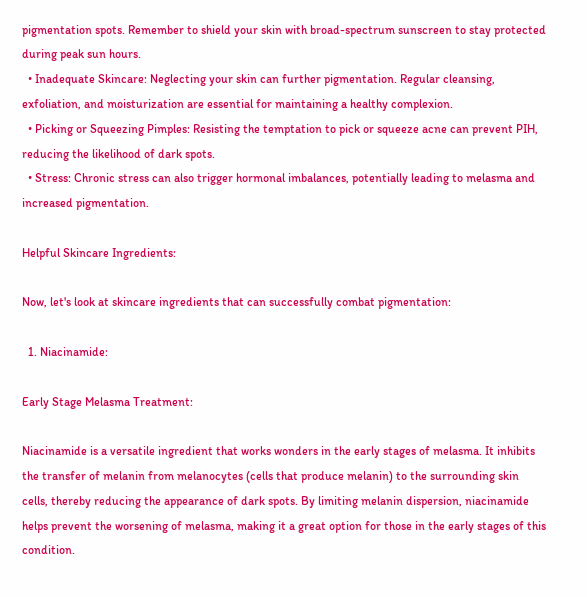pigmentation spots. Remember to shield your skin with broad-spectrum sunscreen to stay protected during peak sun hours.
  • Inadequate Skincare: Neglecting your skin can further pigmentation. Regular cleansing, exfoliation, and moisturization are essential for maintaining a healthy complexion.
  • Picking or Squeezing Pimples: Resisting the temptation to pick or squeeze acne can prevent PIH, reducing the likelihood of dark spots.
  • Stress: Chronic stress can also trigger hormonal imbalances, potentially leading to melasma and increased pigmentation.

Helpful Skincare Ingredients:

Now, let's look at skincare ingredients that can successfully combat pigmentation:

  1. Niacinamide:

Early Stage Melasma Treatment:

Niacinamide is a versatile ingredient that works wonders in the early stages of melasma. It inhibits the transfer of melanin from melanocytes (cells that produce melanin) to the surrounding skin cells, thereby reducing the appearance of dark spots. By limiting melanin dispersion, niacinamide helps prevent the worsening of melasma, making it a great option for those in the early stages of this condition.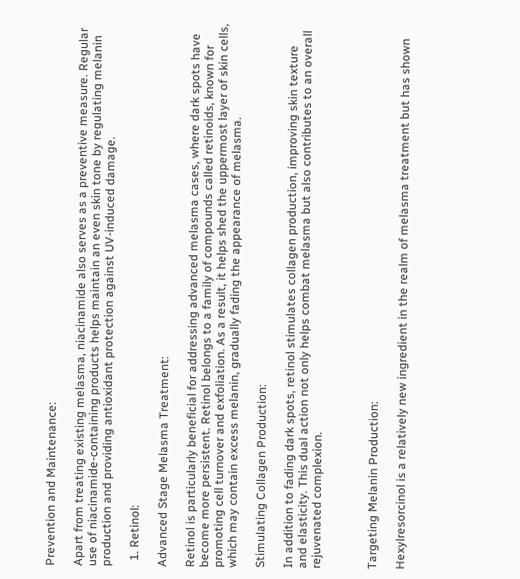Prevention and Maintenance:

Apart from treating existing melasma, niacinamide also serves as a preventive measure. Regular use of niacinamide-containing products helps maintain an even skin tone by regulating melanin production and providing antioxidant protection against UV-induced damage.

  1. Retinol:

Advanced Stage Melasma Treatment:

Retinol is particularly beneficial for addressing advanced melasma cases, where dark spots have become more persistent. Retinol belongs to a family of compounds called retinoids, known for promoting cell turnover and exfoliation. As a result, it helps shed the uppermost layer of skin cells, which may contain excess melanin, gradually fading the appearance of melasma.

Stimulating Collagen Production:

In addition to fading dark spots, retinol stimulates collagen production, improving skin texture and elasticity. This dual action not only helps combat melasma but also contributes to an overall rejuvenated complexion.



Targeting Melanin Production:

Hexylresorcinol is a relatively new ingredient in the realm of melasma treatment but has shown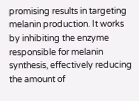promising results in targeting melanin production. It works by inhibiting the enzyme responsible for melanin synthesis, effectively reducing the amount of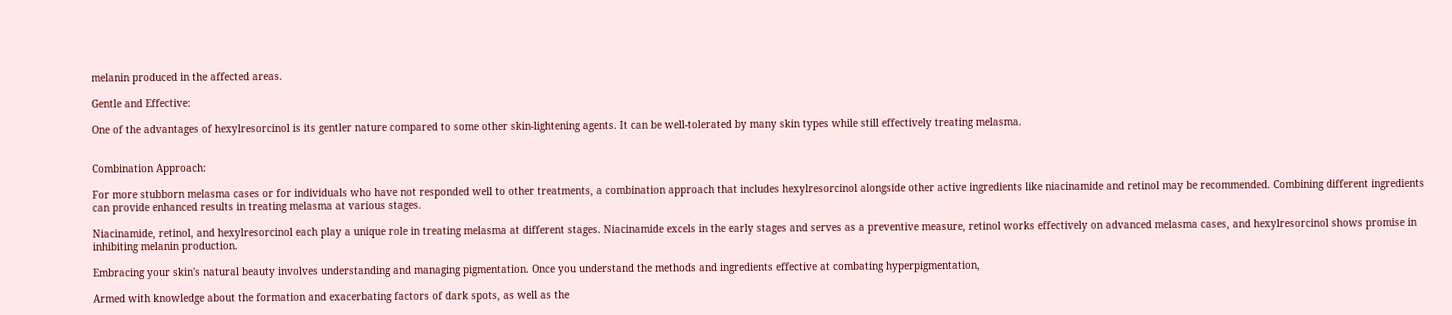melanin produced in the affected areas.

Gentle and Effective:

One of the advantages of hexylresorcinol is its gentler nature compared to some other skin-lightening agents. It can be well-tolerated by many skin types while still effectively treating melasma.


Combination Approach:

For more stubborn melasma cases or for individuals who have not responded well to other treatments, a combination approach that includes hexylresorcinol alongside other active ingredients like niacinamide and retinol may be recommended. Combining different ingredients can provide enhanced results in treating melasma at various stages.

Niacinamide, retinol, and hexylresorcinol each play a unique role in treating melasma at different stages. Niacinamide excels in the early stages and serves as a preventive measure, retinol works effectively on advanced melasma cases, and hexylresorcinol shows promise in inhibiting melanin production.

Embracing your skin's natural beauty involves understanding and managing pigmentation. Once you understand the methods and ingredients effective at combating hyperpigmentation,

Armed with knowledge about the formation and exacerbating factors of dark spots, as well as the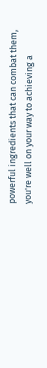powerful ingredients that can combat them, you're well on your way to achieving a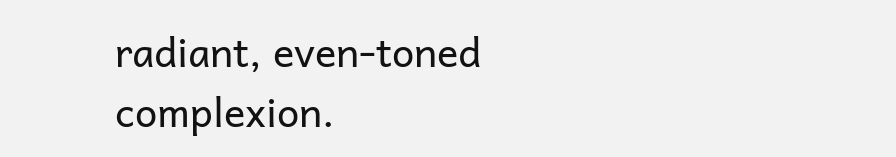radiant, even-toned complexion.